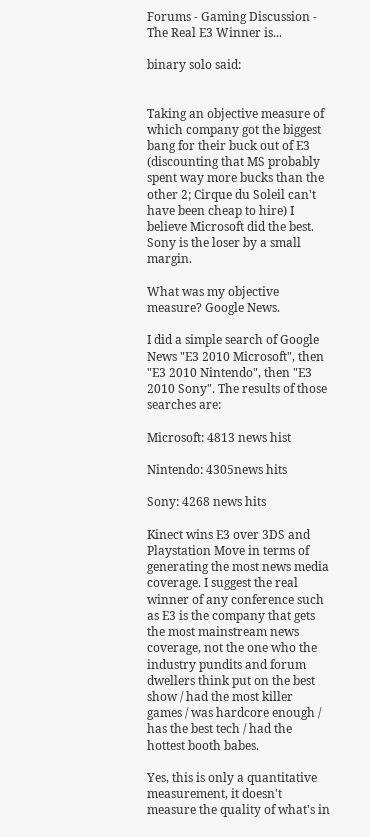Forums - Gaming Discussion - The Real E3 Winner is...

binary solo said:


Taking an objective measure of which company got the biggest bang for their buck out of E3 (discounting that MS probably spent way more bucks than the other 2; Cirque du Soleil can't have been cheap to hire) I believe Microsoft did the best. Sony is the loser by a small margin.

What was my objective measure? Google News.

I did a simple search of Google News "E3 2010 Microsoft", then "E3 2010 Nintendo", then "E3 2010 Sony". The results of those searches are:

Microsoft: 4813 news hist

Nintendo: 4305news hits

Sony: 4268 news hits

Kinect wins E3 over 3DS and Playstation Move in terms of generating the most news media coverage. I suggest the real winner of any conference such as E3 is the company that gets the most mainstream news coverage, not the one who the industry pundits and forum dwellers think put on the best show / had the most killer games / was hardcore enough / has the best tech / had the hottest booth babes.

Yes, this is only a quantitative measurement, it doesn't measure the quality of what's in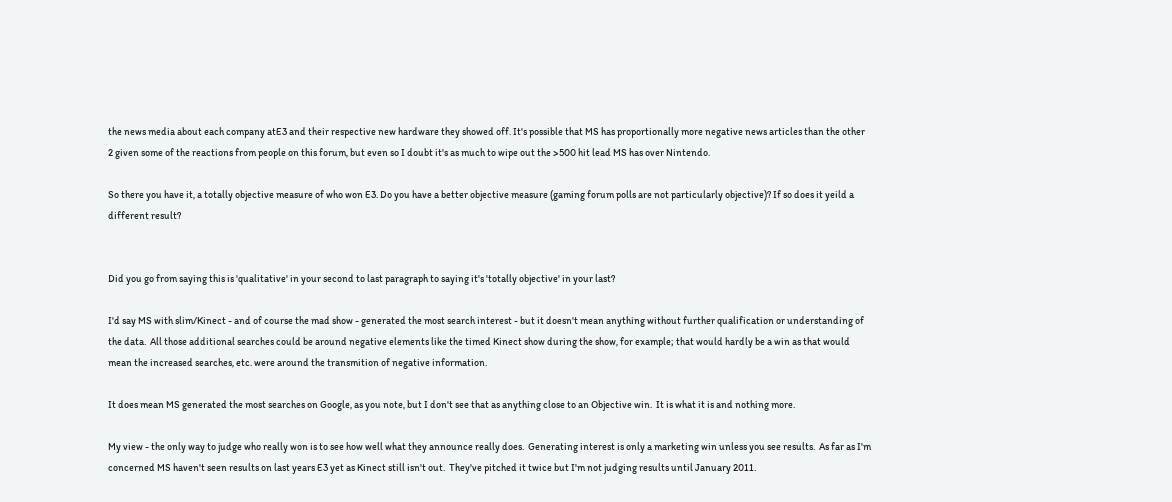the news media about each company atE3 and their respective new hardware they showed off. It's possible that MS has proportionally more negative news articles than the other 2 given some of the reactions from people on this forum, but even so I doubt it's as much to wipe out the >500 hit lead MS has over Nintendo.

So there you have it, a totally objective measure of who won E3. Do you have a better objective measure (gaming forum polls are not particularly objective)? If so does it yeild a different result?


Did you go from saying this is 'qualitative' in your second to last paragraph to saying it's 'totally objective' in your last?

I'd say MS with slim/Kinect - and of course the mad show - generated the most search interest - but it doesn't mean anything without further qualification or understanding of the data.  All those additional searches could be around negative elements like the timed Kinect show during the show, for example; that would hardly be a win as that would mean the increased searches, etc. were around the transmition of negative information.

It does mean MS generated the most searches on Google, as you note, but I don't see that as anything close to an Objective win.  It is what it is and nothing more.

My view - the only way to judge who really won is to see how well what they announce really does.  Generating interest is only a marketing win unless you see results.  As far as I'm concerned MS haven't seen results on last years E3 yet as Kinect still isn't out.  They've pitched it twice but I'm not judging results until January 2011.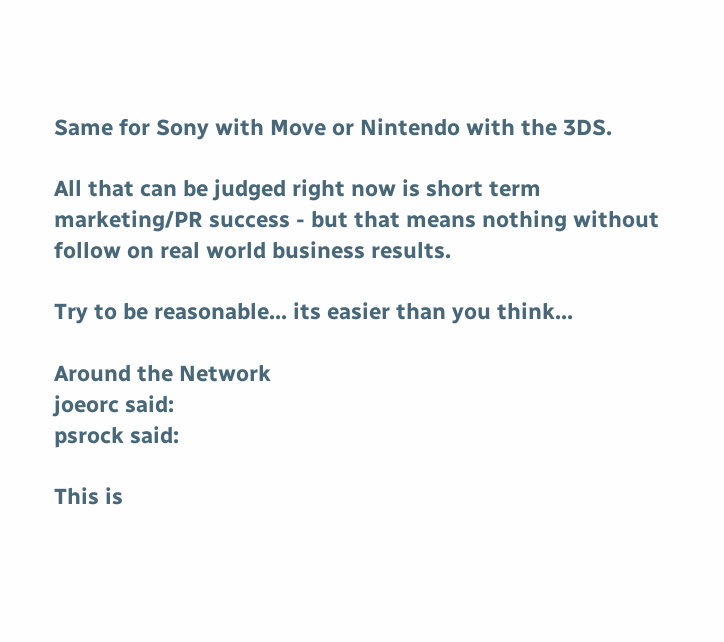Same for Sony with Move or Nintendo with the 3DS.

All that can be judged right now is short term marketing/PR success - but that means nothing without follow on real world business results.

Try to be reasonable... its easier than you think...

Around the Network
joeorc said:
psrock said:

This is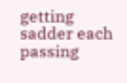getting sadder each passing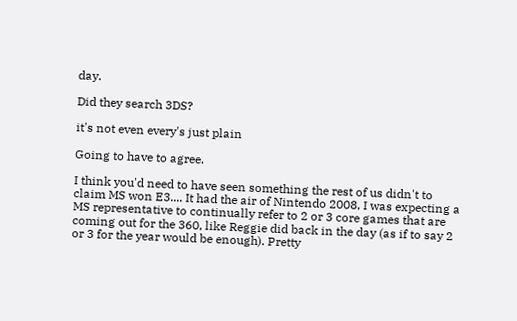day.

Did they search 3DS?

it's not even every's just plain

Going to have to agree.

I think you'd need to have seen something the rest of us didn't to claim MS won E3.... It had the air of Nintendo 2008, I was expecting a MS representative to continually refer to 2 or 3 core games that are coming out for the 360, like Reggie did back in the day (as if to say 2 or 3 for the year would be enough). Pretty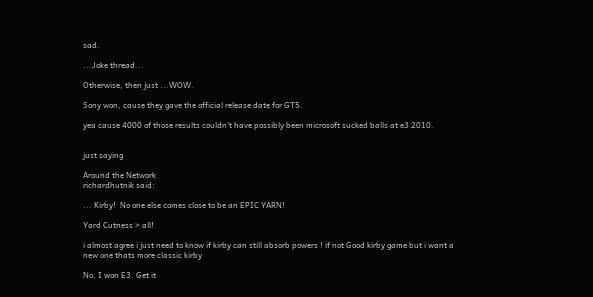sad.

...Joke thread...

Otherwise, then just ...WOW.

Sony won, cause they gave the official release date for GT5.

yea cause 4000 of those results couldn't have possibly been microsoft sucked balls at e3 2010.


just saying

Around the Network
richardhutnik said:

... Kirby!  No one else comes close to be an EPIC YARN!

Yard Cutness > all!

i almost agree i just need to know if kirby can still absorb powers ! if not Good kirby game but i want a new one thats more classic kirby

No, I won E3. Get it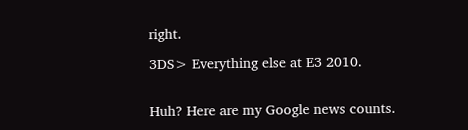right.

3DS> Everything else at E3 2010.


Huh? Here are my Google news counts.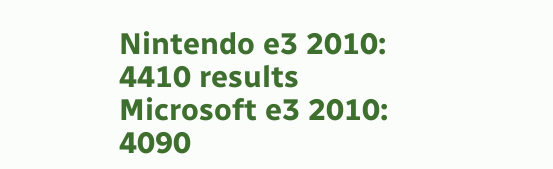Nintendo e3 2010: 4410 results
Microsoft e3 2010: 4090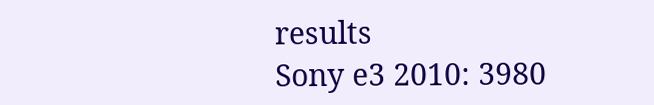results
Sony e3 2010: 3980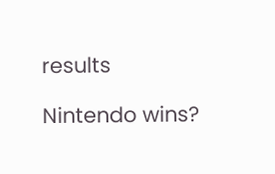results

Nintendo wins?